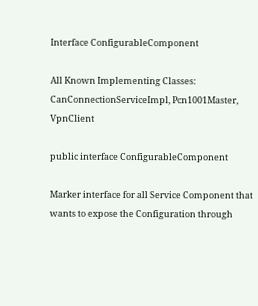Interface ConfigurableComponent

All Known Implementing Classes:
CanConnectionServiceImpl, Pcn1001Master, VpnClient

public interface ConfigurableComponent

Marker interface for all Service Component that wants to expose the Configuration through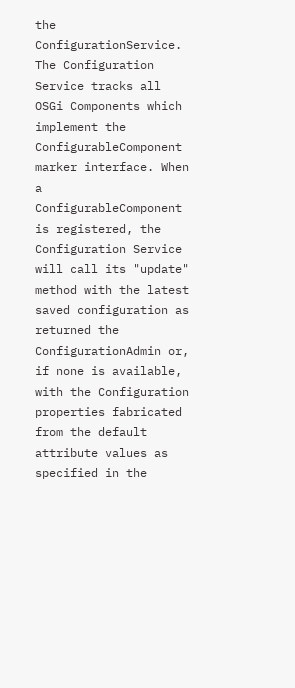the ConfigurationService. The Configuration Service tracks all OSGi Components which implement the ConfigurableComponent marker interface. When a ConfigurableComponent is registered, the Configuration Service will call its "update" method with the latest saved configuration as returned the ConfigurationAdmin or, if none is available, with the Configuration properties fabricated from the default attribute values as specified in the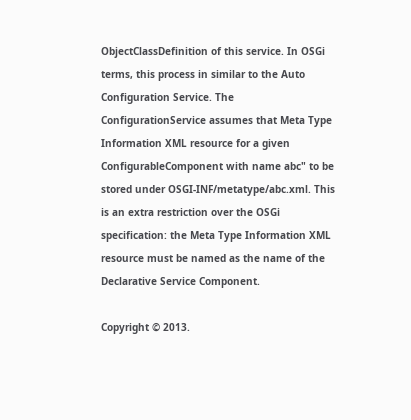ObjectClassDefinition of this service. In OSGi terms, this process in similar to the Auto Configuration Service. The ConfigurationService assumes that Meta Type Information XML resource for a given ConfigurableComponent with name abc" to be stored under OSGI-INF/metatype/abc.xml. This is an extra restriction over the OSGi specification: the Meta Type Information XML resource must be named as the name of the Declarative Service Component.

Copyright © 2013.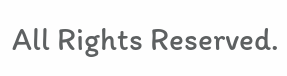All Rights Reserved.